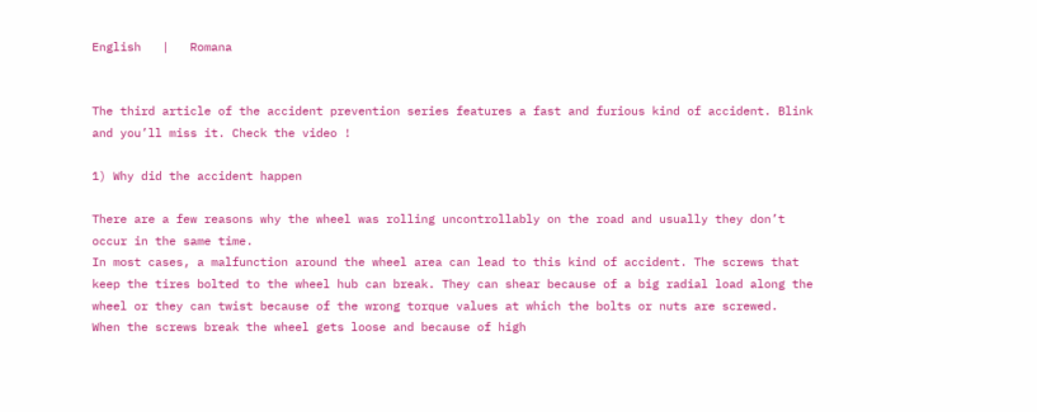English   |   Romana


The third article of the accident prevention series features a fast and furious kind of accident. Blink and you’ll miss it. Check the video !

1) Why did the accident happen

There are a few reasons why the wheel was rolling uncontrollably on the road and usually they don’t occur in the same time.
In most cases, a malfunction around the wheel area can lead to this kind of accident. The screws that keep the tires bolted to the wheel hub can break. They can shear because of a big radial load along the wheel or they can twist because of the wrong torque values at which the bolts or nuts are screwed.
When the screws break the wheel gets loose and because of high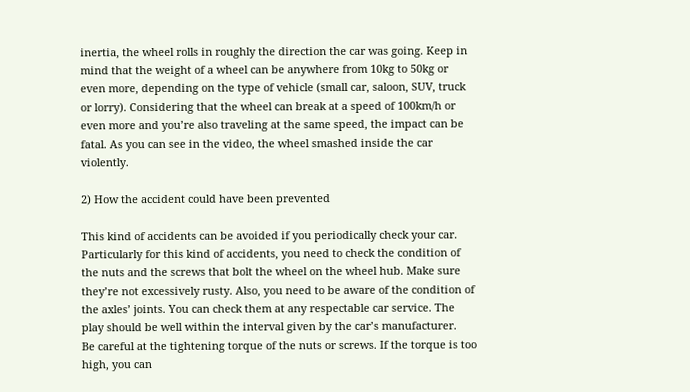inertia, the wheel rolls in roughly the direction the car was going. Keep in mind that the weight of a wheel can be anywhere from 10kg to 50kg or even more, depending on the type of vehicle (small car, saloon, SUV, truck or lorry). Considering that the wheel can break at a speed of 100km/h or even more and you’re also traveling at the same speed, the impact can be fatal. As you can see in the video, the wheel smashed inside the car violently.

2) How the accident could have been prevented

This kind of accidents can be avoided if you periodically check your car.
Particularly for this kind of accidents, you need to check the condition of the nuts and the screws that bolt the wheel on the wheel hub. Make sure they’re not excessively rusty. Also, you need to be aware of the condition of the axles’ joints. You can check them at any respectable car service. The play should be well within the interval given by the car’s manufacturer.
Be careful at the tightening torque of the nuts or screws. If the torque is too high, you can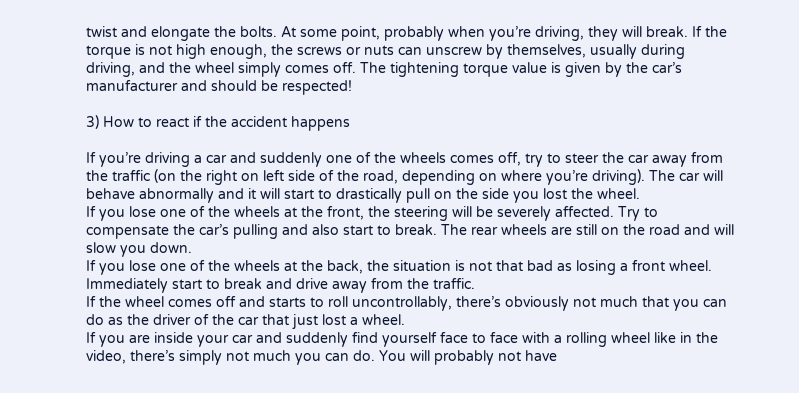twist and elongate the bolts. At some point, probably when you’re driving, they will break. If the torque is not high enough, the screws or nuts can unscrew by themselves, usually during driving, and the wheel simply comes off. The tightening torque value is given by the car’s manufacturer and should be respected!

3) How to react if the accident happens

If you’re driving a car and suddenly one of the wheels comes off, try to steer the car away from the traffic (on the right on left side of the road, depending on where you’re driving). The car will behave abnormally and it will start to drastically pull on the side you lost the wheel.
If you lose one of the wheels at the front, the steering will be severely affected. Try to compensate the car’s pulling and also start to break. The rear wheels are still on the road and will slow you down.
If you lose one of the wheels at the back, the situation is not that bad as losing a front wheel. Immediately start to break and drive away from the traffic.
If the wheel comes off and starts to roll uncontrollably, there’s obviously not much that you can do as the driver of the car that just lost a wheel.
If you are inside your car and suddenly find yourself face to face with a rolling wheel like in the video, there’s simply not much you can do. You will probably not have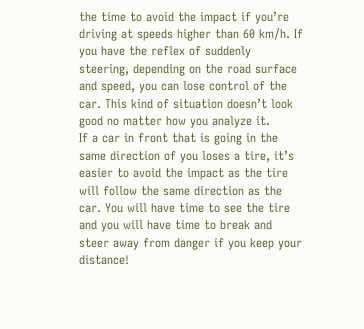the time to avoid the impact if you’re driving at speeds higher than 60 km/h. If you have the reflex of suddenly steering, depending on the road surface and speed, you can lose control of the car. This kind of situation doesn’t look good no matter how you analyze it.
If a car in front that is going in the same direction of you loses a tire, it’s easier to avoid the impact as the tire will follow the same direction as the car. You will have time to see the tire and you will have time to break and steer away from danger if you keep your distance!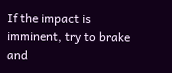If the impact is imminent, try to brake and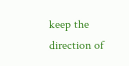keep the direction of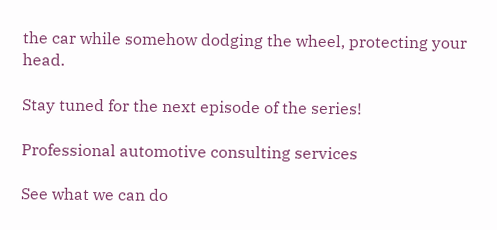the car while somehow dodging the wheel, protecting your head.

Stay tuned for the next episode of the series!

Professional automotive consulting services

See what we can do